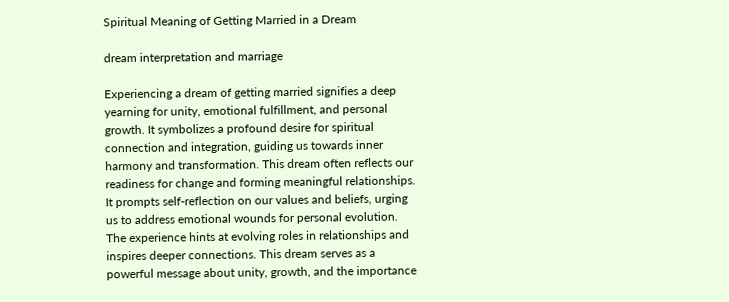Spiritual Meaning of Getting Married in a Dream

dream interpretation and marriage

Experiencing a dream of getting married signifies a deep yearning for unity, emotional fulfillment, and personal growth. It symbolizes a profound desire for spiritual connection and integration, guiding us towards inner harmony and transformation. This dream often reflects our readiness for change and forming meaningful relationships. It prompts self-reflection on our values and beliefs, urging us to address emotional wounds for personal evolution. The experience hints at evolving roles in relationships and inspires deeper connections. This dream serves as a powerful message about unity, growth, and the importance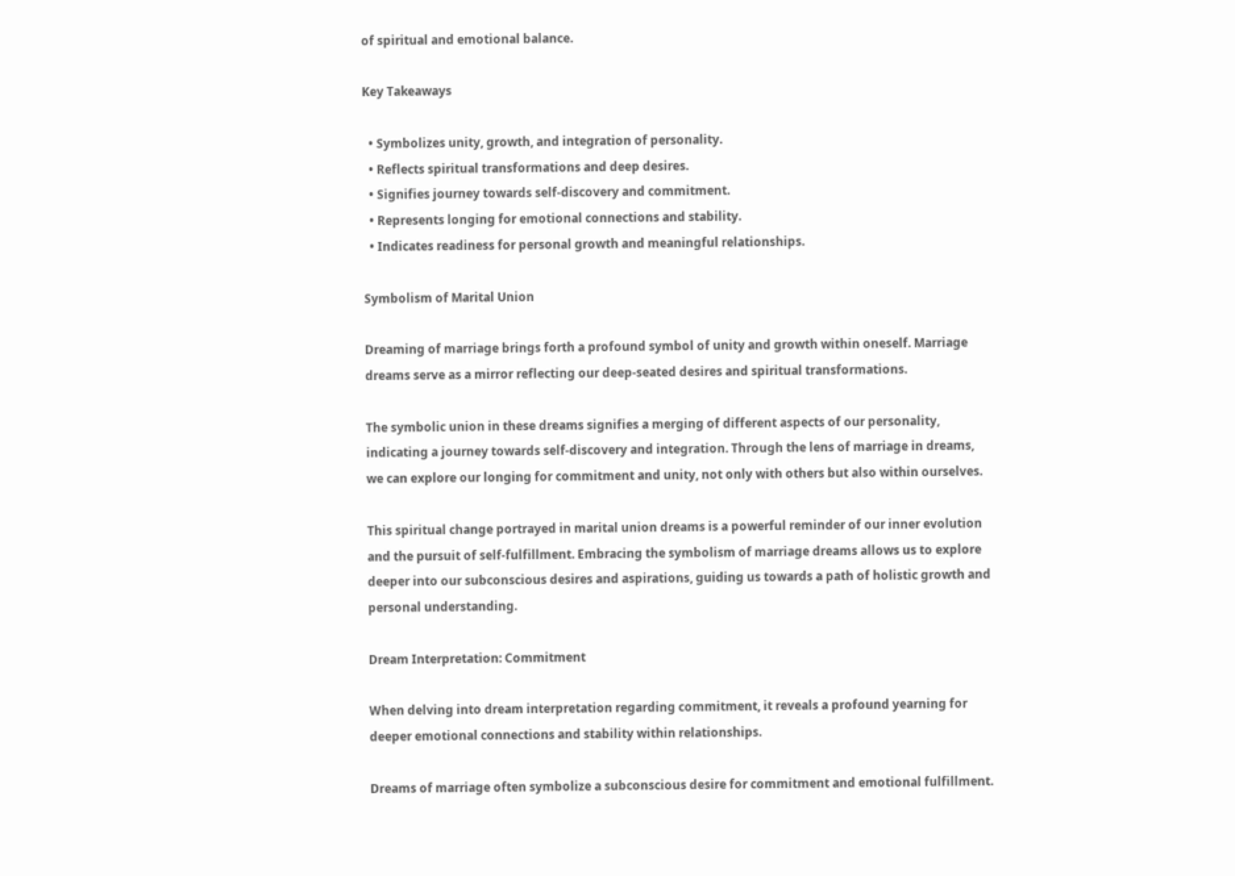of spiritual and emotional balance.

Key Takeaways

  • Symbolizes unity, growth, and integration of personality.
  • Reflects spiritual transformations and deep desires.
  • Signifies journey towards self-discovery and commitment.
  • Represents longing for emotional connections and stability.
  • Indicates readiness for personal growth and meaningful relationships.

Symbolism of Marital Union

Dreaming of marriage brings forth a profound symbol of unity and growth within oneself. Marriage dreams serve as a mirror reflecting our deep-seated desires and spiritual transformations.

The symbolic union in these dreams signifies a merging of different aspects of our personality, indicating a journey towards self-discovery and integration. Through the lens of marriage in dreams, we can explore our longing for commitment and unity, not only with others but also within ourselves.

This spiritual change portrayed in marital union dreams is a powerful reminder of our inner evolution and the pursuit of self-fulfillment. Embracing the symbolism of marriage dreams allows us to explore deeper into our subconscious desires and aspirations, guiding us towards a path of holistic growth and personal understanding.

Dream Interpretation: Commitment

When delving into dream interpretation regarding commitment, it reveals a profound yearning for deeper emotional connections and stability within relationships.

Dreams of marriage often symbolize a subconscious desire for commitment and emotional fulfillment.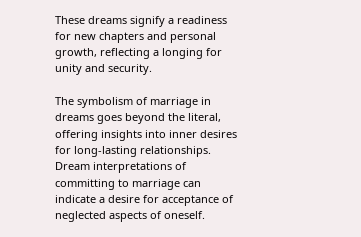These dreams signify a readiness for new chapters and personal growth, reflecting a longing for unity and security.

The symbolism of marriage in dreams goes beyond the literal, offering insights into inner desires for long-lasting relationships. Dream interpretations of committing to marriage can indicate a desire for acceptance of neglected aspects of oneself.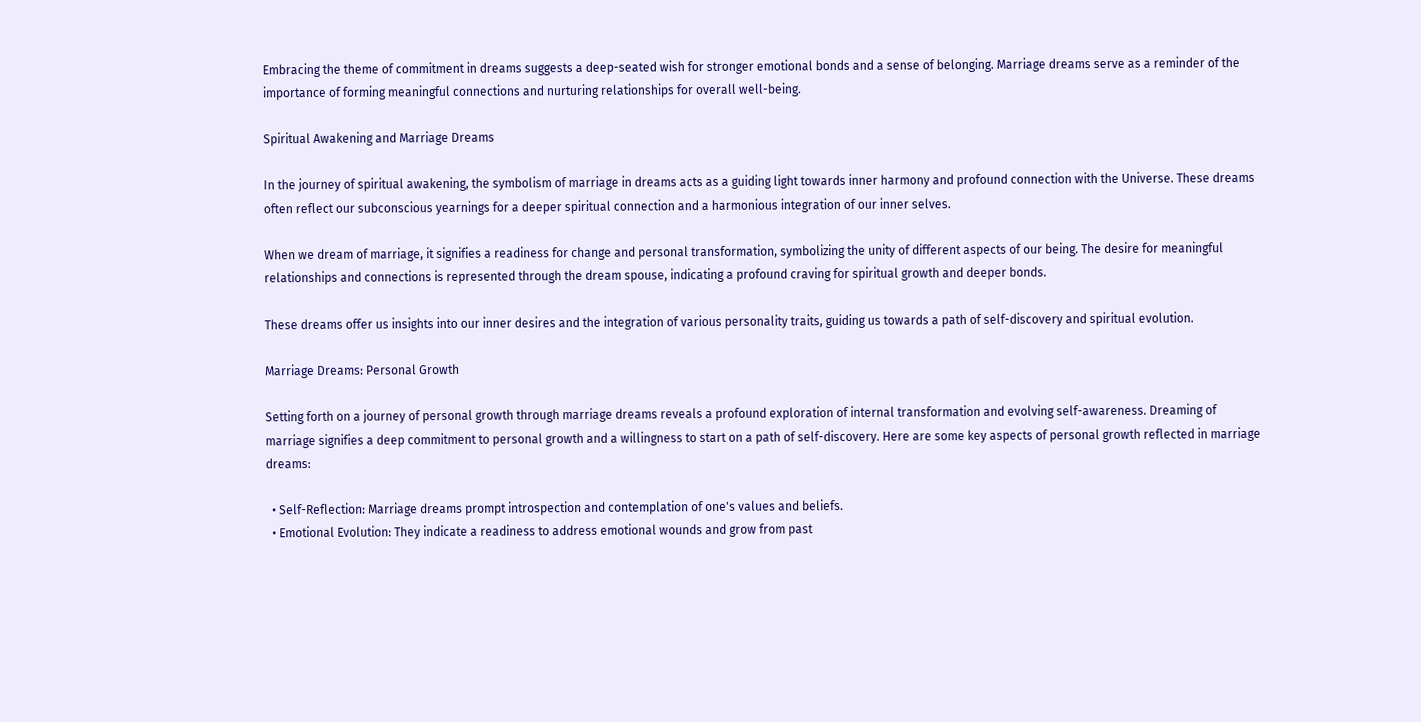Embracing the theme of commitment in dreams suggests a deep-seated wish for stronger emotional bonds and a sense of belonging. Marriage dreams serve as a reminder of the importance of forming meaningful connections and nurturing relationships for overall well-being.

Spiritual Awakening and Marriage Dreams

In the journey of spiritual awakening, the symbolism of marriage in dreams acts as a guiding light towards inner harmony and profound connection with the Universe. These dreams often reflect our subconscious yearnings for a deeper spiritual connection and a harmonious integration of our inner selves.

When we dream of marriage, it signifies a readiness for change and personal transformation, symbolizing the unity of different aspects of our being. The desire for meaningful relationships and connections is represented through the dream spouse, indicating a profound craving for spiritual growth and deeper bonds.

These dreams offer us insights into our inner desires and the integration of various personality traits, guiding us towards a path of self-discovery and spiritual evolution.

Marriage Dreams: Personal Growth

Setting forth on a journey of personal growth through marriage dreams reveals a profound exploration of internal transformation and evolving self-awareness. Dreaming of marriage signifies a deep commitment to personal growth and a willingness to start on a path of self-discovery. Here are some key aspects of personal growth reflected in marriage dreams:

  • Self-Reflection: Marriage dreams prompt introspection and contemplation of one's values and beliefs.
  • Emotional Evolution: They indicate a readiness to address emotional wounds and grow from past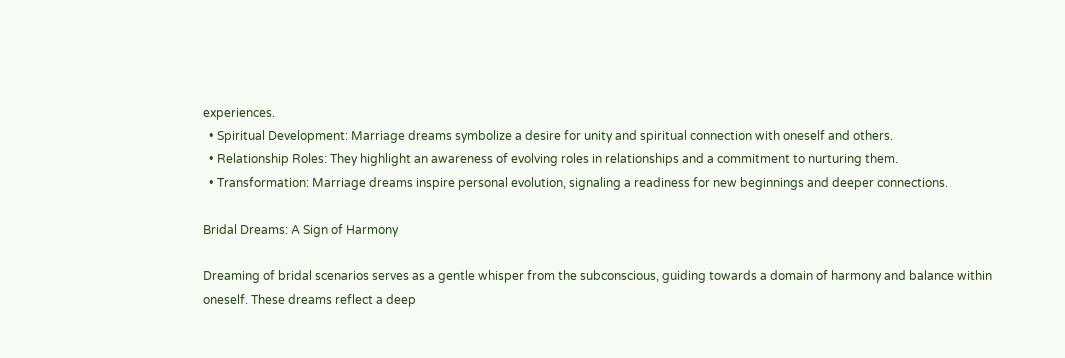experiences.
  • Spiritual Development: Marriage dreams symbolize a desire for unity and spiritual connection with oneself and others.
  • Relationship Roles: They highlight an awareness of evolving roles in relationships and a commitment to nurturing them.
  • Transformation: Marriage dreams inspire personal evolution, signaling a readiness for new beginnings and deeper connections.

Bridal Dreams: A Sign of Harmony

Dreaming of bridal scenarios serves as a gentle whisper from the subconscious, guiding towards a domain of harmony and balance within oneself. These dreams reflect a deep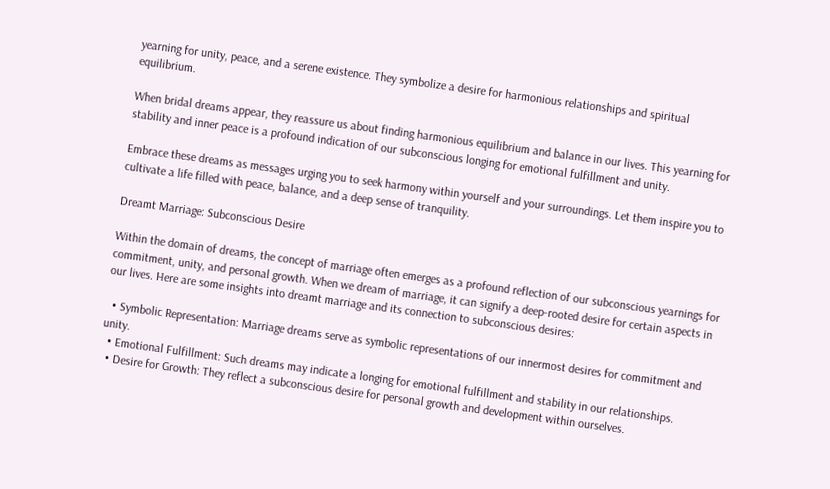yearning for unity, peace, and a serene existence. They symbolize a desire for harmonious relationships and spiritual equilibrium.

When bridal dreams appear, they reassure us about finding harmonious equilibrium and balance in our lives. This yearning for stability and inner peace is a profound indication of our subconscious longing for emotional fulfillment and unity.

Embrace these dreams as messages urging you to seek harmony within yourself and your surroundings. Let them inspire you to cultivate a life filled with peace, balance, and a deep sense of tranquility.

Dreamt Marriage: Subconscious Desire

Within the domain of dreams, the concept of marriage often emerges as a profound reflection of our subconscious yearnings for commitment, unity, and personal growth. When we dream of marriage, it can signify a deep-rooted desire for certain aspects in our lives. Here are some insights into dreamt marriage and its connection to subconscious desires:

  • Symbolic Representation: Marriage dreams serve as symbolic representations of our innermost desires for commitment and unity.
  • Emotional Fulfillment: Such dreams may indicate a longing for emotional fulfillment and stability in our relationships.
  • Desire for Growth: They reflect a subconscious desire for personal growth and development within ourselves.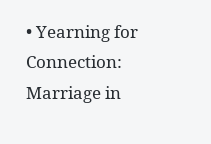• Yearning for Connection: Marriage in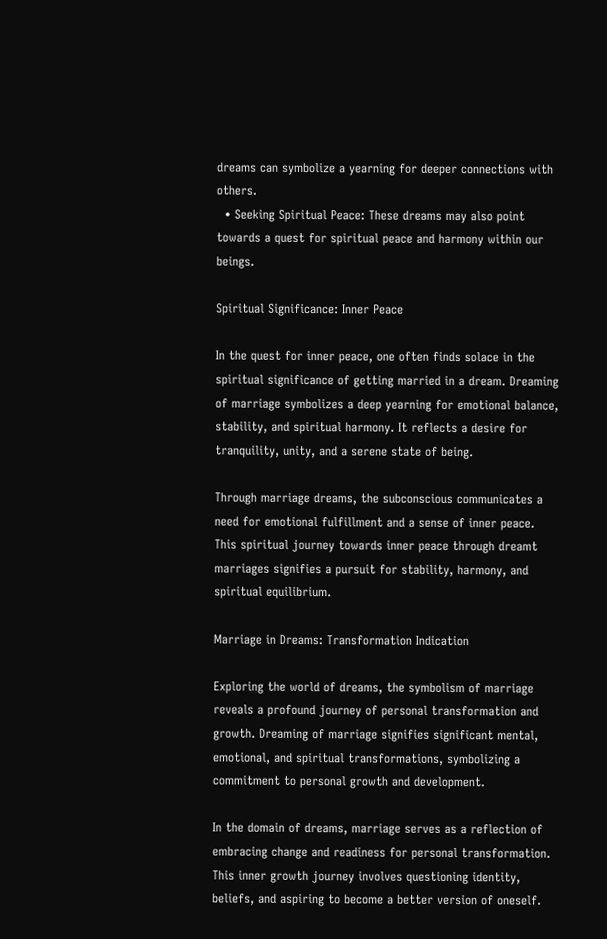dreams can symbolize a yearning for deeper connections with others.
  • Seeking Spiritual Peace: These dreams may also point towards a quest for spiritual peace and harmony within our beings.

Spiritual Significance: Inner Peace

In the quest for inner peace, one often finds solace in the spiritual significance of getting married in a dream. Dreaming of marriage symbolizes a deep yearning for emotional balance, stability, and spiritual harmony. It reflects a desire for tranquility, unity, and a serene state of being.

Through marriage dreams, the subconscious communicates a need for emotional fulfillment and a sense of inner peace. This spiritual journey towards inner peace through dreamt marriages signifies a pursuit for stability, harmony, and spiritual equilibrium.

Marriage in Dreams: Transformation Indication

Exploring the world of dreams, the symbolism of marriage reveals a profound journey of personal transformation and growth. Dreaming of marriage signifies significant mental, emotional, and spiritual transformations, symbolizing a commitment to personal growth and development.

In the domain of dreams, marriage serves as a reflection of embracing change and readiness for personal transformation. This inner growth journey involves questioning identity, beliefs, and aspiring to become a better version of oneself.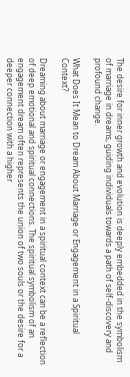The desire for inner growth and evolution is deeply embedded in the symbolism of marriage in dreams, guiding individuals towards a path of self-discovery and profound change.

What Does It Mean to Dream About Marriage or Engagement in a Spiritual Context?

Dreaming about marriage or engagement in a spiritual context can be a reflection of deep emotional and spiritual connections. The spiritual symbolism of an engagement dream often represents the union of two souls or the desire for a deeper connection with a higher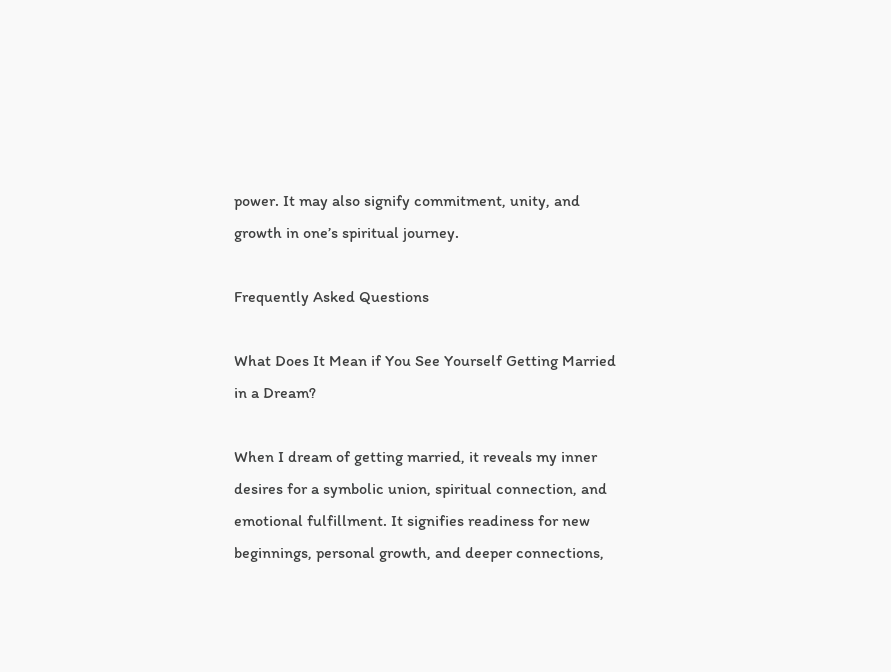power. It may also signify commitment, unity, and growth in one’s spiritual journey.

Frequently Asked Questions

What Does It Mean if You See Yourself Getting Married in a Dream?

When I dream of getting married, it reveals my inner desires for a symbolic union, spiritual connection, and emotional fulfillment. It signifies readiness for new beginnings, personal growth, and deeper connections,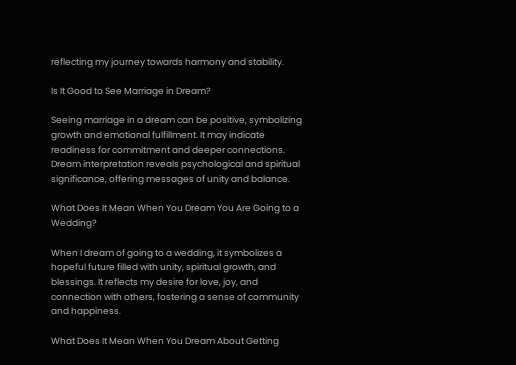reflecting my journey towards harmony and stability.

Is It Good to See Marriage in Dream?

Seeing marriage in a dream can be positive, symbolizing growth and emotional fulfillment. It may indicate readiness for commitment and deeper connections. Dream interpretation reveals psychological and spiritual significance, offering messages of unity and balance.

What Does It Mean When You Dream You Are Going to a Wedding?

When I dream of going to a wedding, it symbolizes a hopeful future filled with unity, spiritual growth, and blessings. It reflects my desire for love, joy, and connection with others, fostering a sense of community and happiness.

What Does It Mean When You Dream About Getting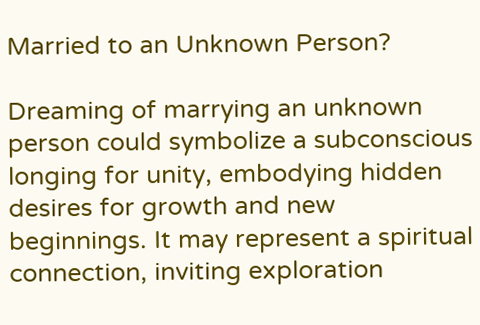Married to an Unknown Person?

Dreaming of marrying an unknown person could symbolize a subconscious longing for unity, embodying hidden desires for growth and new beginnings. It may represent a spiritual connection, inviting exploration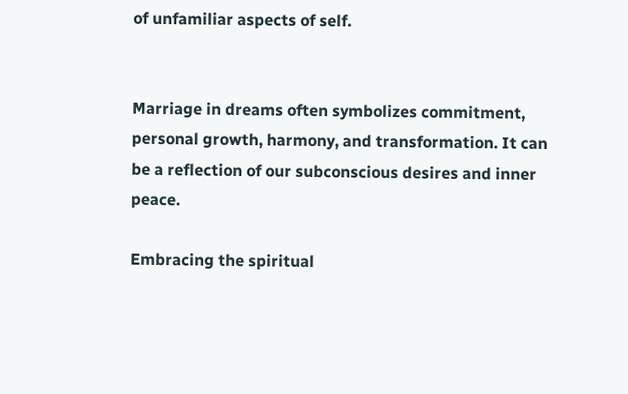of unfamiliar aspects of self.


Marriage in dreams often symbolizes commitment, personal growth, harmony, and transformation. It can be a reflection of our subconscious desires and inner peace.

Embracing the spiritual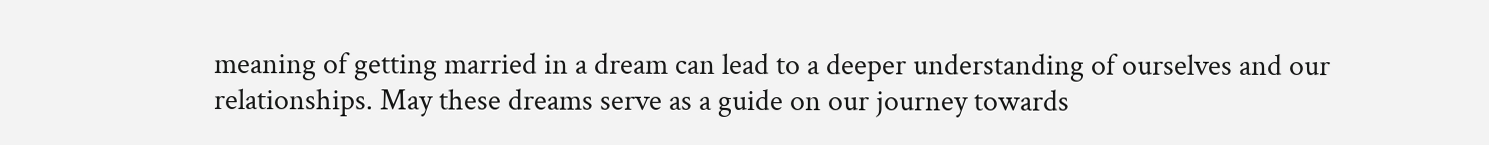meaning of getting married in a dream can lead to a deeper understanding of ourselves and our relationships. May these dreams serve as a guide on our journey towards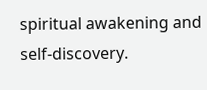spiritual awakening and self-discovery.